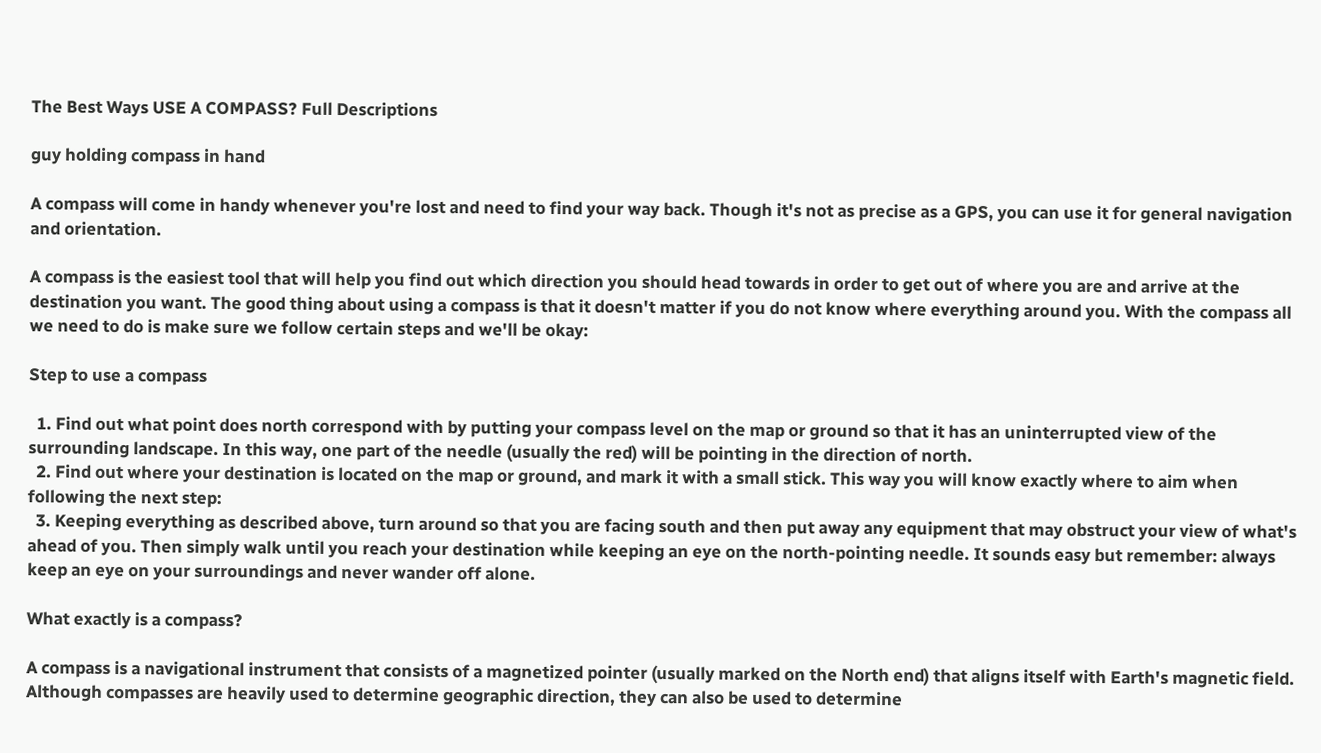The Best Ways USE A COMPASS? Full Descriptions

guy holding compass in hand

A compass will come in handy whenever you're lost and need to find your way back. Though it's not as precise as a GPS, you can use it for general navigation and orientation.

A compass is the easiest tool that will help you find out which direction you should head towards in order to get out of where you are and arrive at the destination you want. The good thing about using a compass is that it doesn't matter if you do not know where everything around you. With the compass all we need to do is make sure we follow certain steps and we'll be okay:

Step to use a compass

  1. Find out what point does north correspond with by putting your compass level on the map or ground so that it has an uninterrupted view of the surrounding landscape. In this way, one part of the needle (usually the red) will be pointing in the direction of north.
  2. Find out where your destination is located on the map or ground, and mark it with a small stick. This way you will know exactly where to aim when following the next step:
  3. Keeping everything as described above, turn around so that you are facing south and then put away any equipment that may obstruct your view of what's ahead of you. Then simply walk until you reach your destination while keeping an eye on the north-pointing needle. It sounds easy but remember: always keep an eye on your surroundings and never wander off alone.

What exactly is a compass?

A compass is a navigational instrument that consists of a magnetized pointer (usually marked on the North end) that aligns itself with Earth's magnetic field. Although compasses are heavily used to determine geographic direction, they can also be used to determine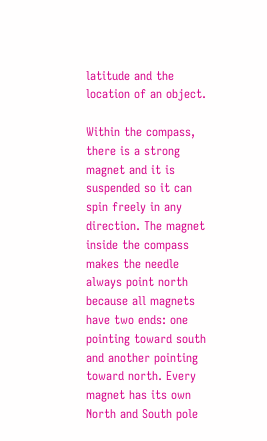latitude and the location of an object.

Within the compass, there is a strong magnet and it is suspended so it can spin freely in any direction. The magnet inside the compass makes the needle always point north because all magnets have two ends: one pointing toward south and another pointing toward north. Every magnet has its own North and South pole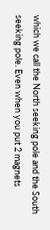which we call the North seeking pole and the South seeking pole. Even when you put 2 magnets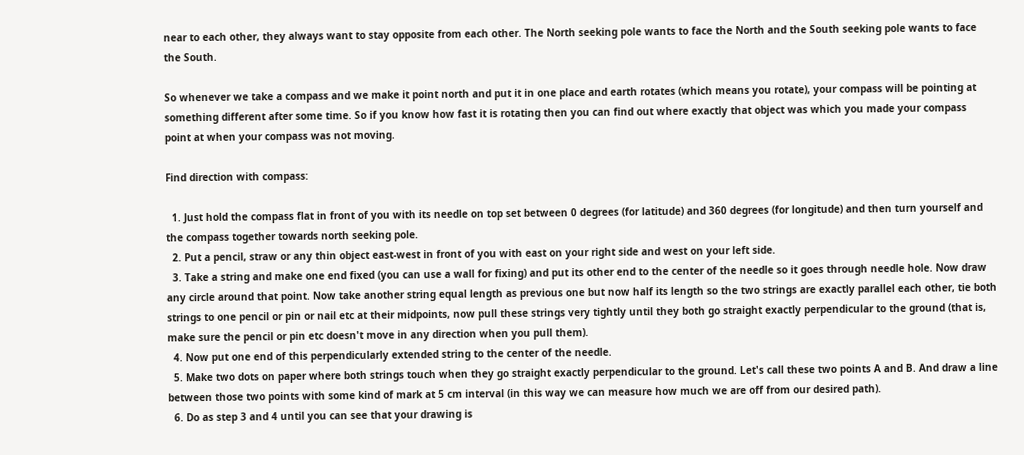near to each other, they always want to stay opposite from each other. The North seeking pole wants to face the North and the South seeking pole wants to face the South.

So whenever we take a compass and we make it point north and put it in one place and earth rotates (which means you rotate), your compass will be pointing at something different after some time. So if you know how fast it is rotating then you can find out where exactly that object was which you made your compass point at when your compass was not moving.

Find direction with compass:

  1. Just hold the compass flat in front of you with its needle on top set between 0 degrees (for latitude) and 360 degrees (for longitude) and then turn yourself and the compass together towards north seeking pole.
  2. Put a pencil, straw or any thin object east-west in front of you with east on your right side and west on your left side.
  3. Take a string and make one end fixed (you can use a wall for fixing) and put its other end to the center of the needle so it goes through needle hole. Now draw any circle around that point. Now take another string equal length as previous one but now half its length so the two strings are exactly parallel each other, tie both strings to one pencil or pin or nail etc at their midpoints, now pull these strings very tightly until they both go straight exactly perpendicular to the ground (that is, make sure the pencil or pin etc doesn't move in any direction when you pull them).
  4. Now put one end of this perpendicularly extended string to the center of the needle.
  5. Make two dots on paper where both strings touch when they go straight exactly perpendicular to the ground. Let's call these two points A and B. And draw a line between those two points with some kind of mark at 5 cm interval (in this way we can measure how much we are off from our desired path).
  6. Do as step 3 and 4 until you can see that your drawing is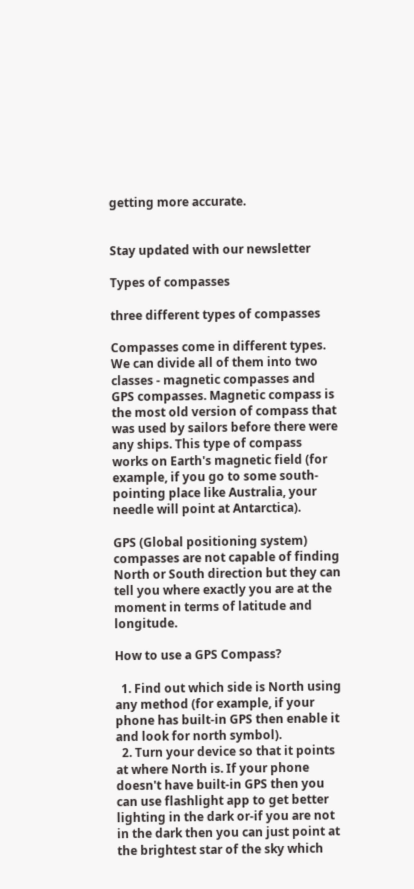getting more accurate.


Stay updated with our newsletter

Types of compasses

three different types of compasses

Compasses come in different types. We can divide all of them into two classes - magnetic compasses and GPS compasses. Magnetic compass is the most old version of compass that was used by sailors before there were any ships. This type of compass works on Earth's magnetic field (for example, if you go to some south-pointing place like Australia, your needle will point at Antarctica).

GPS (Global positioning system) compasses are not capable of finding North or South direction but they can tell you where exactly you are at the moment in terms of latitude and longitude.

How to use a GPS Compass?

  1. Find out which side is North using any method (for example, if your phone has built-in GPS then enable it and look for north symbol).
  2. Turn your device so that it points at where North is. If your phone doesn't have built-in GPS then you can use flashlight app to get better lighting in the dark or-if you are not in the dark then you can just point at the brightest star of the sky which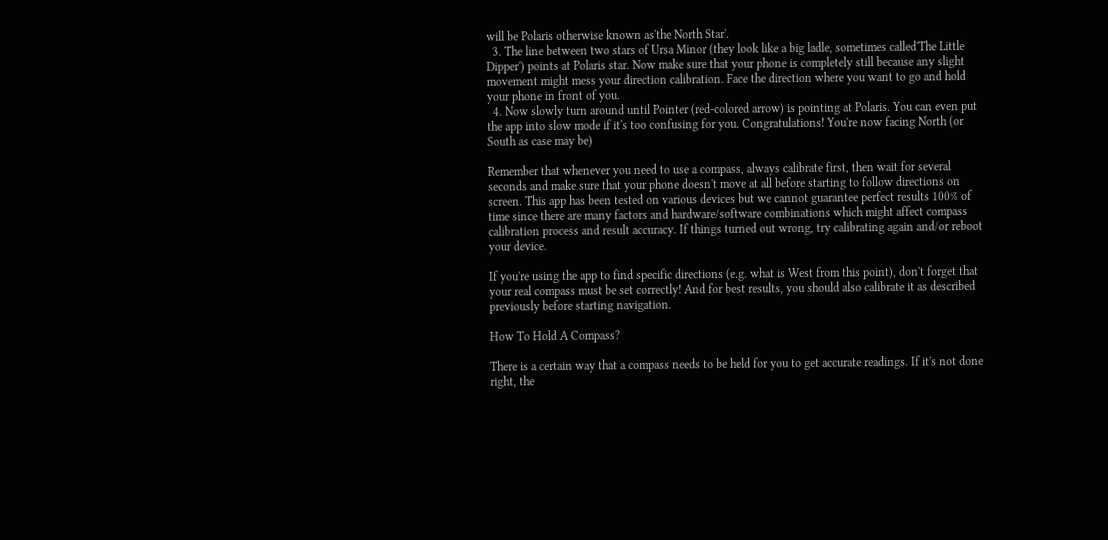will be Polaris otherwise known as'the North Star'.
  3. The line between two stars of Ursa Minor (they look like a big ladle, sometimes called'The Little Dipper') points at Polaris star. Now make sure that your phone is completely still because any slight movement might mess your direction calibration. Face the direction where you want to go and hold your phone in front of you.
  4. Now slowly turn around until Pointer (red-colored arrow) is pointing at Polaris. You can even put the app into slow mode if it's too confusing for you. Congratulations! You're now facing North (or South as case may be)

Remember that whenever you need to use a compass, always calibrate first, then wait for several seconds and make sure that your phone doesn't move at all before starting to follow directions on screen. This app has been tested on various devices but we cannot guarantee perfect results 100% of time since there are many factors and hardware/software combinations which might affect compass calibration process and result accuracy. If things turned out wrong, try calibrating again and/or reboot your device.

If you're using the app to find specific directions (e.g. what is West from this point), don't forget that your real compass must be set correctly! And for best results, you should also calibrate it as described previously before starting navigation.

How To Hold A Compass?

There is a certain way that a compass needs to be held for you to get accurate readings. If it's not done right, the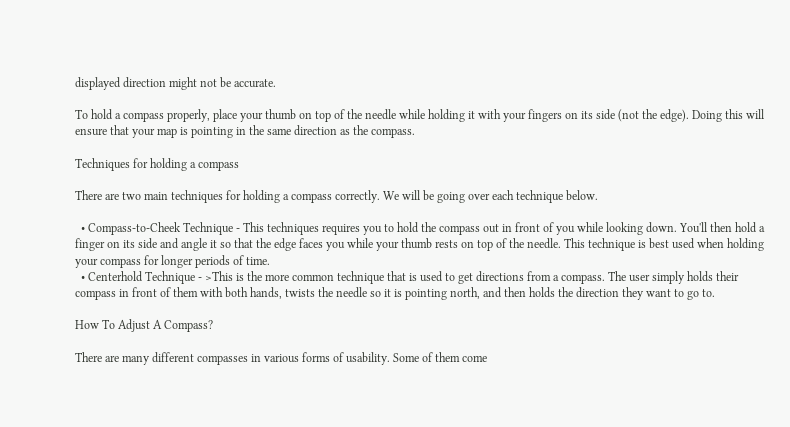displayed direction might not be accurate.

To hold a compass properly, place your thumb on top of the needle while holding it with your fingers on its side (not the edge). Doing this will ensure that your map is pointing in the same direction as the compass.

Techniques for holding a compass

There are two main techniques for holding a compass correctly. We will be going over each technique below.

  • Compass-to-Cheek Technique - This techniques requires you to hold the compass out in front of you while looking down. You'll then hold a finger on its side and angle it so that the edge faces you while your thumb rests on top of the needle. This technique is best used when holding your compass for longer periods of time.
  • Centerhold Technique - >This is the more common technique that is used to get directions from a compass. The user simply holds their compass in front of them with both hands, twists the needle so it is pointing north, and then holds the direction they want to go to.

How To Adjust A Compass?

There are many different compasses in various forms of usability. Some of them come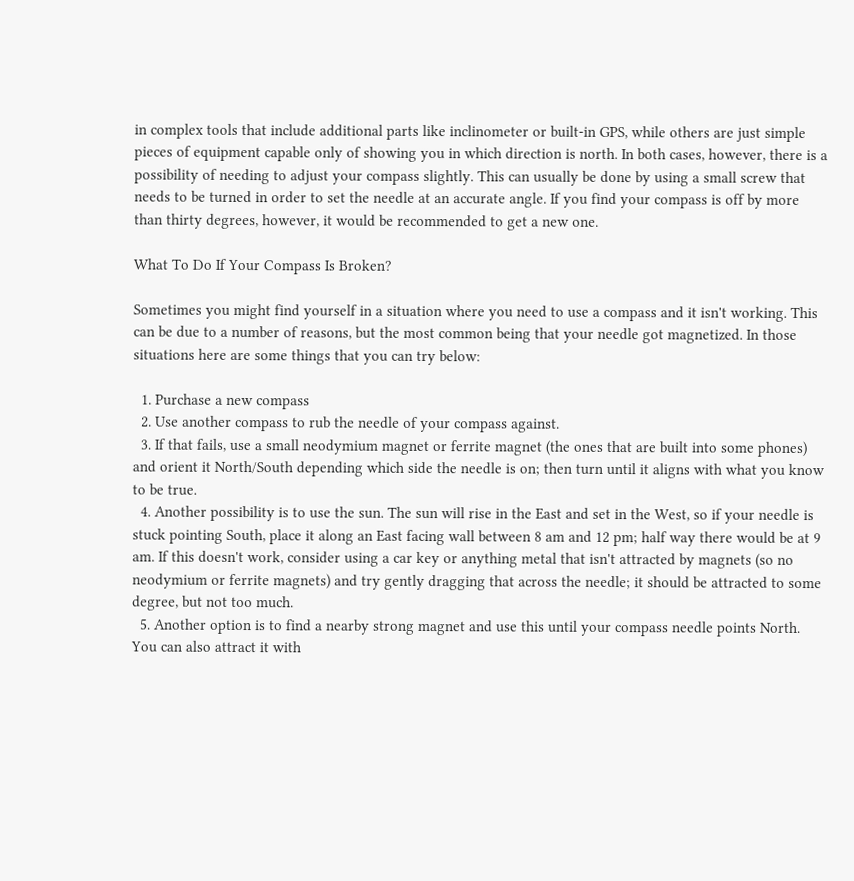in complex tools that include additional parts like inclinometer or built-in GPS, while others are just simple pieces of equipment capable only of showing you in which direction is north. In both cases, however, there is a possibility of needing to adjust your compass slightly. This can usually be done by using a small screw that needs to be turned in order to set the needle at an accurate angle. If you find your compass is off by more than thirty degrees, however, it would be recommended to get a new one.

What To Do If Your Compass Is Broken?

Sometimes you might find yourself in a situation where you need to use a compass and it isn't working. This can be due to a number of reasons, but the most common being that your needle got magnetized. In those situations here are some things that you can try below:

  1. Purchase a new compass
  2. Use another compass to rub the needle of your compass against.
  3. If that fails, use a small neodymium magnet or ferrite magnet (the ones that are built into some phones) and orient it North/South depending which side the needle is on; then turn until it aligns with what you know to be true.
  4. Another possibility is to use the sun. The sun will rise in the East and set in the West, so if your needle is stuck pointing South, place it along an East facing wall between 8 am and 12 pm; half way there would be at 9 am. If this doesn't work, consider using a car key or anything metal that isn't attracted by magnets (so no neodymium or ferrite magnets) and try gently dragging that across the needle; it should be attracted to some degree, but not too much.
  5. Another option is to find a nearby strong magnet and use this until your compass needle points North. You can also attract it with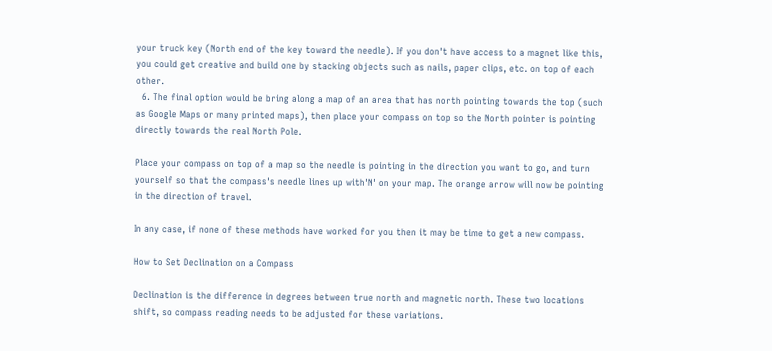your truck key (North end of the key toward the needle). If you don't have access to a magnet like this, you could get creative and build one by stacking objects such as nails, paper clips, etc. on top of each other.
  6. The final option would be bring along a map of an area that has north pointing towards the top (such as Google Maps or many printed maps), then place your compass on top so the North pointer is pointing directly towards the real North Pole.

Place your compass on top of a map so the needle is pointing in the direction you want to go, and turn yourself so that the compass's needle lines up with'N' on your map. The orange arrow will now be pointing in the direction of travel.

In any case, if none of these methods have worked for you then it may be time to get a new compass.

How to Set Declination on a Compass

Declination is the difference in degrees between true north and magnetic north. These two locations shift, so compass reading needs to be adjusted for these variations.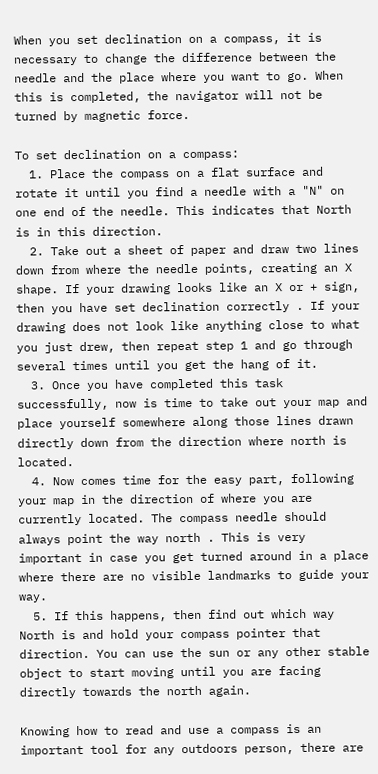When you set declination on a compass, it is necessary to change the difference between the needle and the place where you want to go. When this is completed, the navigator will not be turned by magnetic force.

To set declination on a compass:
  1. Place the compass on a flat surface and rotate it until you find a needle with a "N" on one end of the needle. This indicates that North is in this direction.
  2. Take out a sheet of paper and draw two lines down from where the needle points, creating an X shape. If your drawing looks like an X or + sign, then you have set declination correctly . If your drawing does not look like anything close to what you just drew, then repeat step 1 and go through several times until you get the hang of it.
  3. Once you have completed this task successfully, now is time to take out your map and place yourself somewhere along those lines drawn directly down from the direction where north is located.
  4. Now comes time for the easy part, following your map in the direction of where you are currently located. The compass needle should always point the way north . This is very important in case you get turned around in a place where there are no visible landmarks to guide your way.
  5. If this happens, then find out which way North is and hold your compass pointer that direction. You can use the sun or any other stable object to start moving until you are facing directly towards the north again.

Knowing how to read and use a compass is an important tool for any outdoors person, there are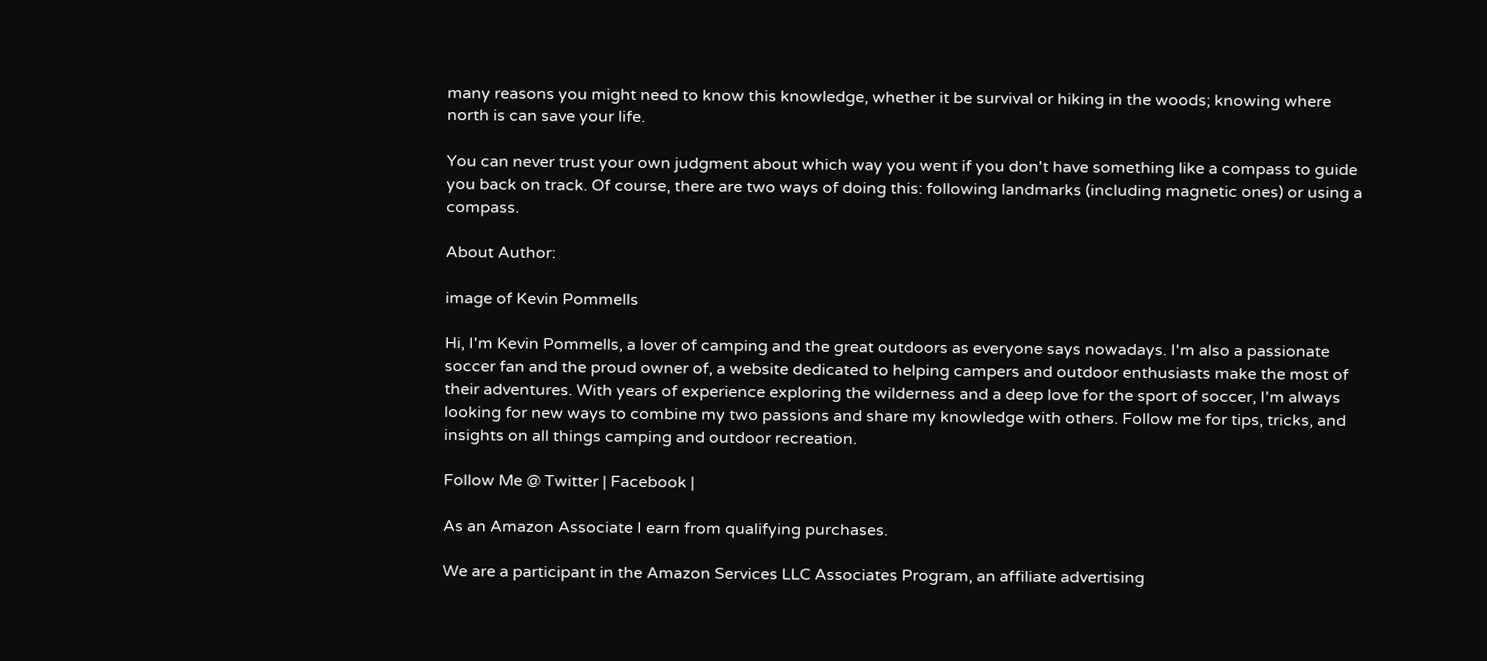many reasons you might need to know this knowledge, whether it be survival or hiking in the woods; knowing where north is can save your life.

You can never trust your own judgment about which way you went if you don't have something like a compass to guide you back on track. Of course, there are two ways of doing this: following landmarks (including magnetic ones) or using a compass.

About Author:

image of Kevin Pommells

Hi, I'm Kevin Pommells, a lover of camping and the great outdoors as everyone says nowadays. I'm also a passionate soccer fan and the proud owner of, a website dedicated to helping campers and outdoor enthusiasts make the most of their adventures. With years of experience exploring the wilderness and a deep love for the sport of soccer, I'm always looking for new ways to combine my two passions and share my knowledge with others. Follow me for tips, tricks, and insights on all things camping and outdoor recreation.

Follow Me @ Twitter | Facebook |

As an Amazon Associate I earn from qualifying purchases.

We are a participant in the Amazon Services LLC Associates Program, an affiliate advertising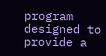program designed to provide a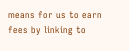means for us to earn fees by linking to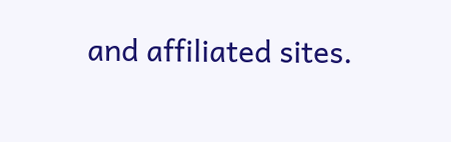and affiliated sites.